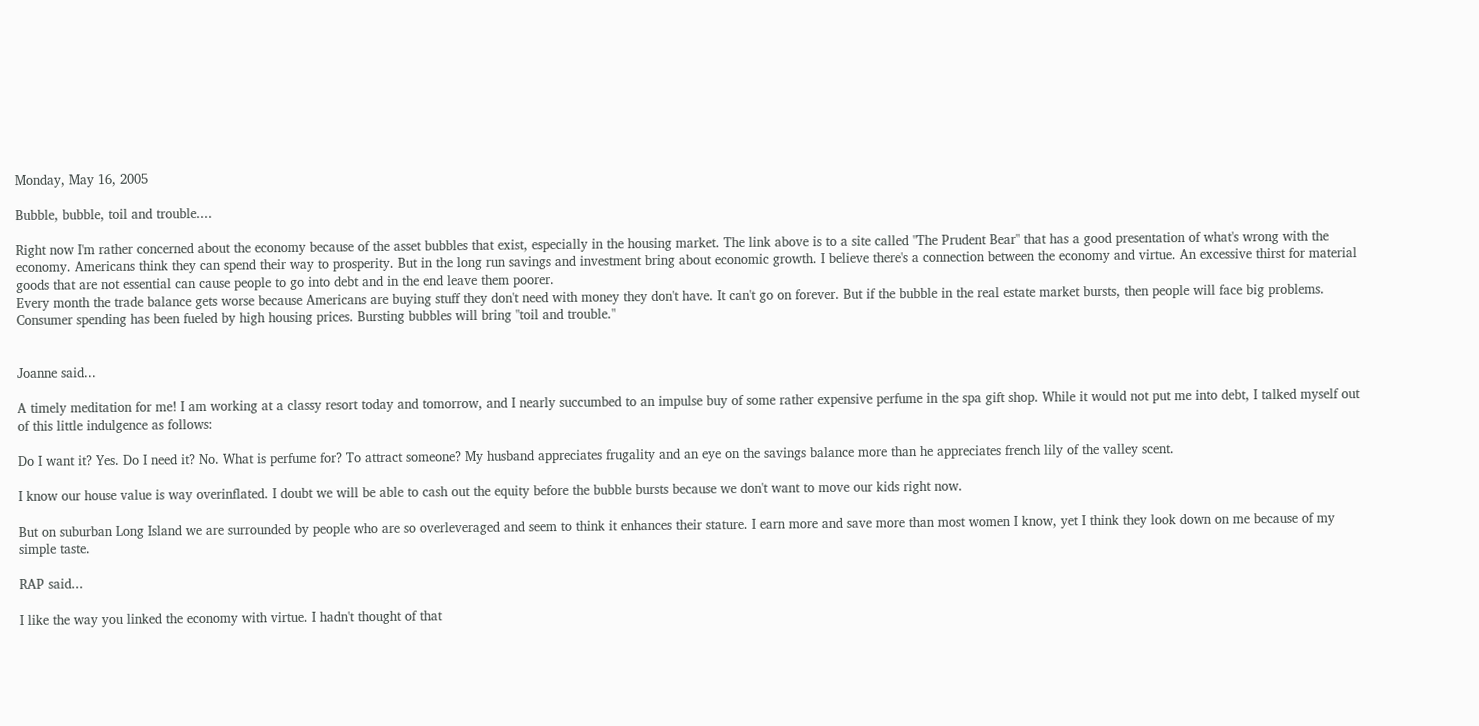Monday, May 16, 2005

Bubble, bubble, toil and trouble....

Right now I'm rather concerned about the economy because of the asset bubbles that exist, especially in the housing market. The link above is to a site called "The Prudent Bear" that has a good presentation of what's wrong with the economy. Americans think they can spend their way to prosperity. But in the long run savings and investment bring about economic growth. I believe there's a connection between the economy and virtue. An excessive thirst for material goods that are not essential can cause people to go into debt and in the end leave them poorer.
Every month the trade balance gets worse because Americans are buying stuff they don't need with money they don't have. It can't go on forever. But if the bubble in the real estate market bursts, then people will face big problems. Consumer spending has been fueled by high housing prices. Bursting bubbles will bring "toil and trouble."


Joanne said...

A timely meditation for me! I am working at a classy resort today and tomorrow, and I nearly succumbed to an impulse buy of some rather expensive perfume in the spa gift shop. While it would not put me into debt, I talked myself out of this little indulgence as follows:

Do I want it? Yes. Do I need it? No. What is perfume for? To attract someone? My husband appreciates frugality and an eye on the savings balance more than he appreciates french lily of the valley scent.

I know our house value is way overinflated. I doubt we will be able to cash out the equity before the bubble bursts because we don't want to move our kids right now.

But on suburban Long Island we are surrounded by people who are so overleveraged and seem to think it enhances their stature. I earn more and save more than most women I know, yet I think they look down on me because of my simple taste.

RAP said...

I like the way you linked the economy with virtue. I hadn't thought of that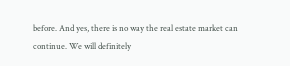before. And yes, there is no way the real estate market can continue. We will definitely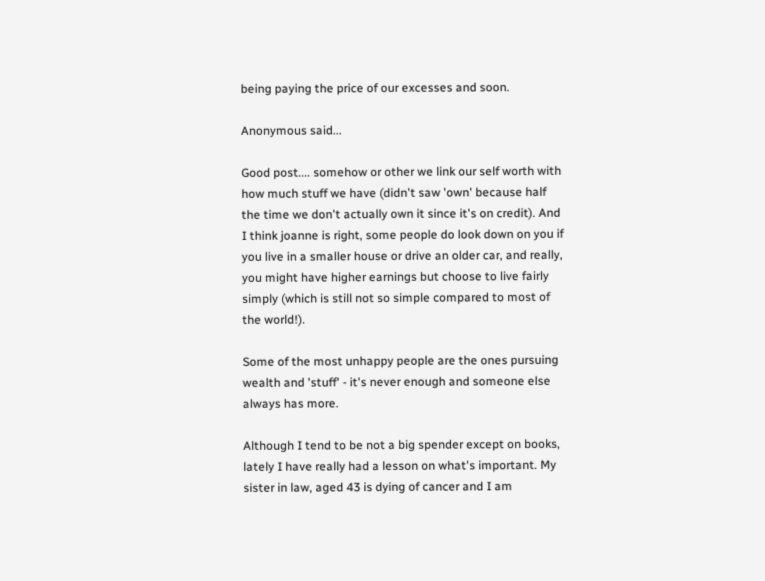being paying the price of our excesses and soon.

Anonymous said...

Good post.... somehow or other we link our self worth with how much stuff we have (didn't saw 'own' because half the time we don't actually own it since it's on credit). And I think joanne is right, some people do look down on you if you live in a smaller house or drive an older car, and really, you might have higher earnings but choose to live fairly simply (which is still not so simple compared to most of the world!).

Some of the most unhappy people are the ones pursuing wealth and 'stuff' - it's never enough and someone else always has more.

Although I tend to be not a big spender except on books, lately I have really had a lesson on what's important. My sister in law, aged 43 is dying of cancer and I am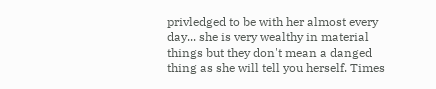privledged to be with her almost every day... she is very wealthy in material things but they don't mean a danged thing as she will tell you herself. Times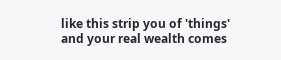like this strip you of 'things' and your real wealth comes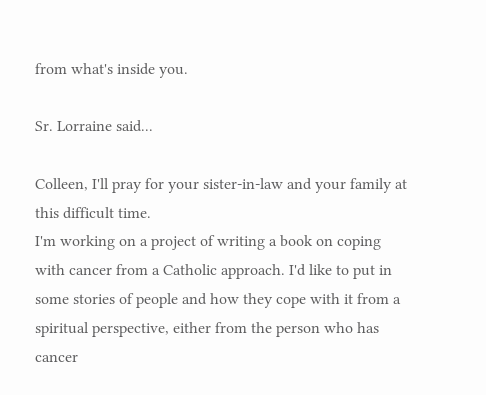from what's inside you.

Sr. Lorraine said...

Colleen, I'll pray for your sister-in-law and your family at this difficult time.
I'm working on a project of writing a book on coping with cancer from a Catholic approach. I'd like to put in some stories of people and how they cope with it from a spiritual perspective, either from the person who has cancer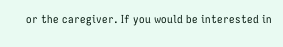or the caregiver. If you would be interested in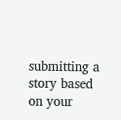submitting a story based on your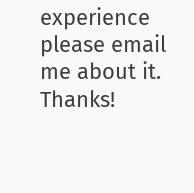experience please email me about it. Thanks!